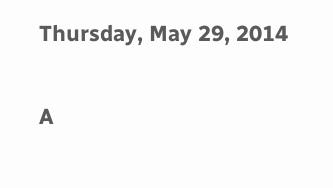Thursday, May 29, 2014

A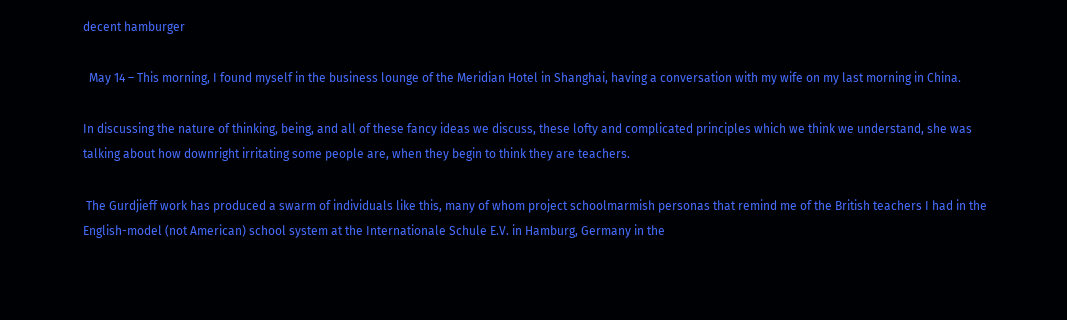decent hamburger

  May 14 – This morning, I found myself in the business lounge of the Meridian Hotel in Shanghai, having a conversation with my wife on my last morning in China.

In discussing the nature of thinking, being, and all of these fancy ideas we discuss, these lofty and complicated principles which we think we understand, she was talking about how downright irritating some people are, when they begin to think they are teachers.

 The Gurdjieff work has produced a swarm of individuals like this, many of whom project schoolmarmish personas that remind me of the British teachers I had in the English-model (not American) school system at the Internationale Schule E.V. in Hamburg, Germany in the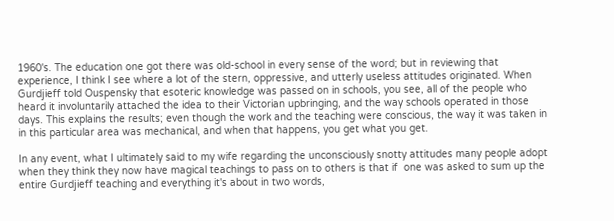1960's. The education one got there was old-school in every sense of the word; but in reviewing that experience, I think I see where a lot of the stern, oppressive, and utterly useless attitudes originated. When Gurdjieff told Ouspensky that esoteric knowledge was passed on in schools, you see, all of the people who heard it involuntarily attached the idea to their Victorian upbringing, and the way schools operated in those days. This explains the results; even though the work and the teaching were conscious, the way it was taken in in this particular area was mechanical, and when that happens, you get what you get.

In any event, what I ultimately said to my wife regarding the unconsciously snotty attitudes many people adopt when they think they now have magical teachings to pass on to others is that if  one was asked to sum up the entire Gurdjieff teaching and everything it's about in two words,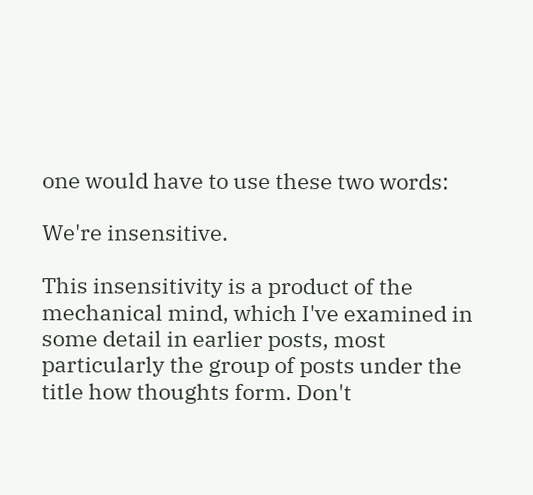one would have to use these two words:

We're insensitive.

This insensitivity is a product of the mechanical mind, which I've examined in some detail in earlier posts, most particularly the group of posts under the title how thoughts form. Don't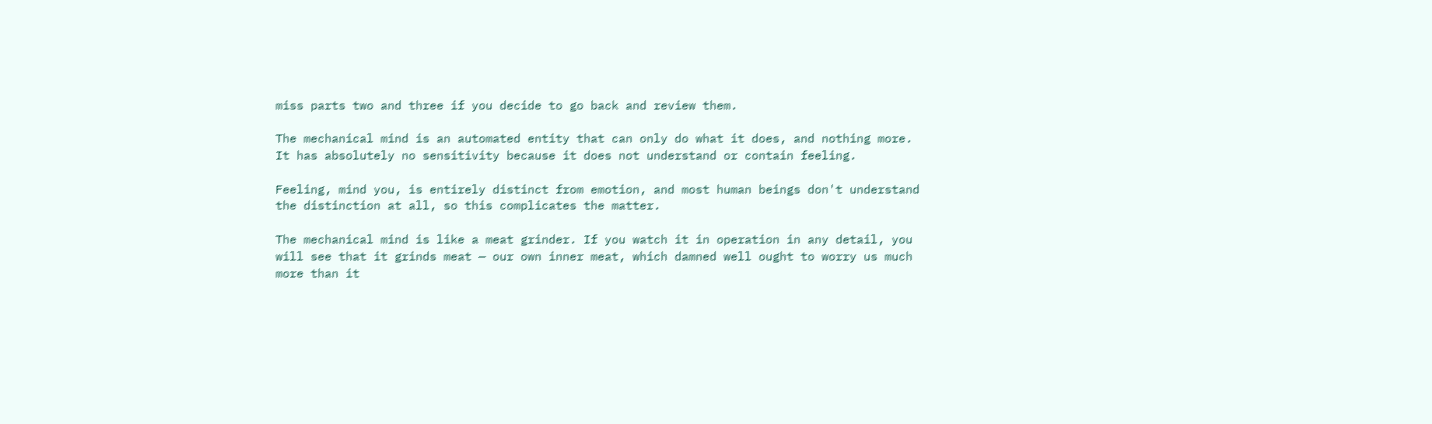miss parts two and three if you decide to go back and review them.

The mechanical mind is an automated entity that can only do what it does, and nothing more. It has absolutely no sensitivity because it does not understand or contain feeling.

Feeling, mind you, is entirely distinct from emotion, and most human beings don't understand the distinction at all, so this complicates the matter.

The mechanical mind is like a meat grinder. If you watch it in operation in any detail, you will see that it grinds meat — our own inner meat, which damned well ought to worry us much more than it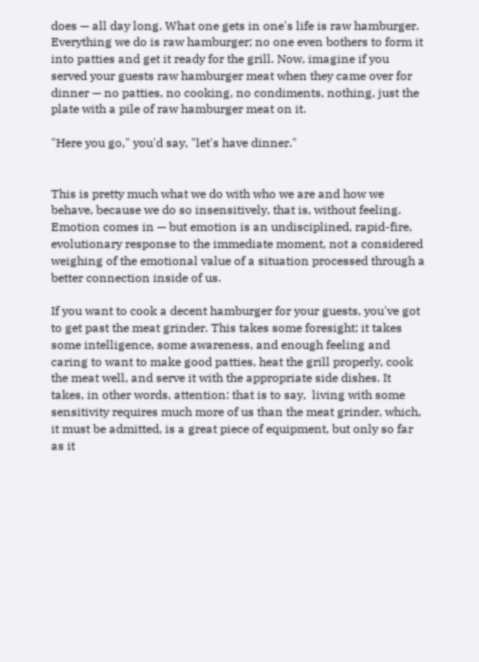does — all day long. What one gets in one's life is raw hamburger. Everything we do is raw hamburger; no one even bothers to form it into patties and get it ready for the grill. Now, imagine if you served your guests raw hamburger meat when they came over for dinner — no patties, no cooking, no condiments, nothing, just the plate with a pile of raw hamburger meat on it.

"Here you go," you'd say, "let's have dinner."


This is pretty much what we do with who we are and how we behave, because we do so insensitively, that is, without feeling. Emotion comes in — but emotion is an undisciplined, rapid-fire, evolutionary response to the immediate moment, not a considered weighing of the emotional value of a situation processed through a better connection inside of us.

If you want to cook a decent hamburger for your guests, you've got to get past the meat grinder. This takes some foresight; it takes some intelligence, some awareness, and enough feeling and caring to want to make good patties, heat the grill properly, cook the meat well, and serve it with the appropriate side dishes. It takes, in other words, attention: that is to say,  living with some sensitivity requires much more of us than the meat grinder, which, it must be admitted, is a great piece of equipment, but only so far as it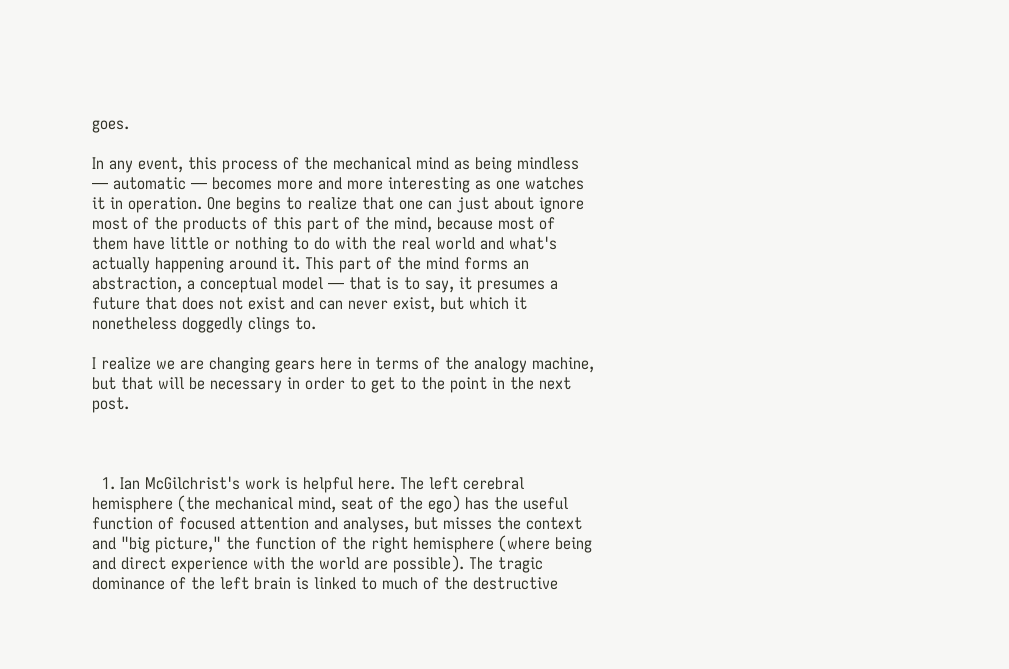goes.

In any event, this process of the mechanical mind as being mindless — automatic — becomes more and more interesting as one watches it in operation. One begins to realize that one can just about ignore most of the products of this part of the mind, because most of them have little or nothing to do with the real world and what's actually happening around it. This part of the mind forms an abstraction, a conceptual model — that is to say, it presumes a future that does not exist and can never exist, but which it nonetheless doggedly clings to.

I realize we are changing gears here in terms of the analogy machine, but that will be necessary in order to get to the point in the next post.



  1. Ian McGilchrist's work is helpful here. The left cerebral hemisphere (the mechanical mind, seat of the ego) has the useful function of focused attention and analyses, but misses the context and "big picture," the function of the right hemisphere (where being and direct experience with the world are possible). The tragic dominance of the left brain is linked to much of the destructive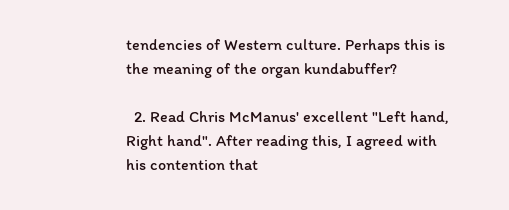tendencies of Western culture. Perhaps this is the meaning of the organ kundabuffer?

  2. Read Chris McManus' excellent "Left hand, Right hand". After reading this, I agreed with his contention that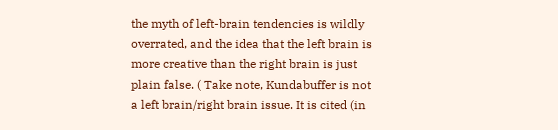the myth of left-brain tendencies is wildly overrated, and the idea that the left brain is more creative than the right brain is just plain false. ( Take note, Kundabuffer is not a left brain/right brain issue. It is cited (in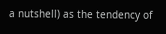a nutshell) as the tendency of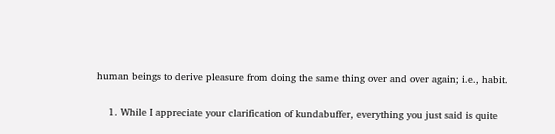human beings to derive pleasure from doing the same thing over and over again; i.e., habit.

    1. While I appreciate your clarification of kundabuffer, everything you just said is quite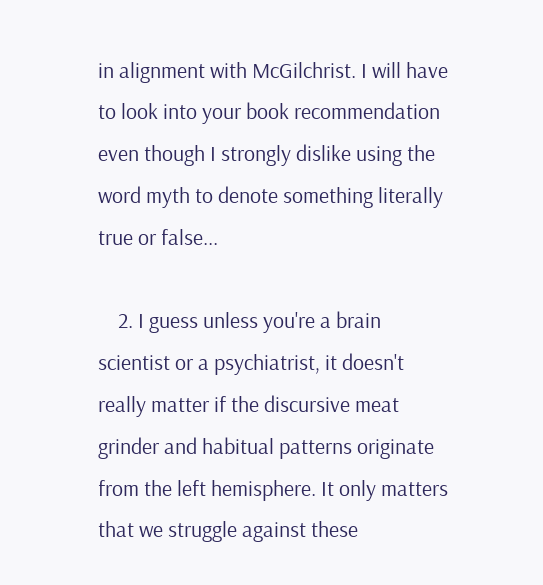in alignment with McGilchrist. I will have to look into your book recommendation even though I strongly dislike using the word myth to denote something literally true or false...

    2. I guess unless you're a brain scientist or a psychiatrist, it doesn't really matter if the discursive meat grinder and habitual patterns originate from the left hemisphere. It only matters that we struggle against these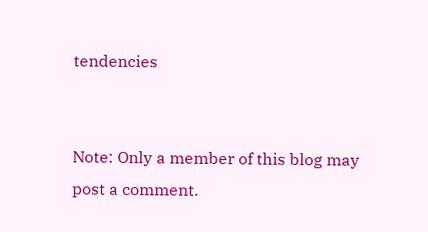tendencies


Note: Only a member of this blog may post a comment.